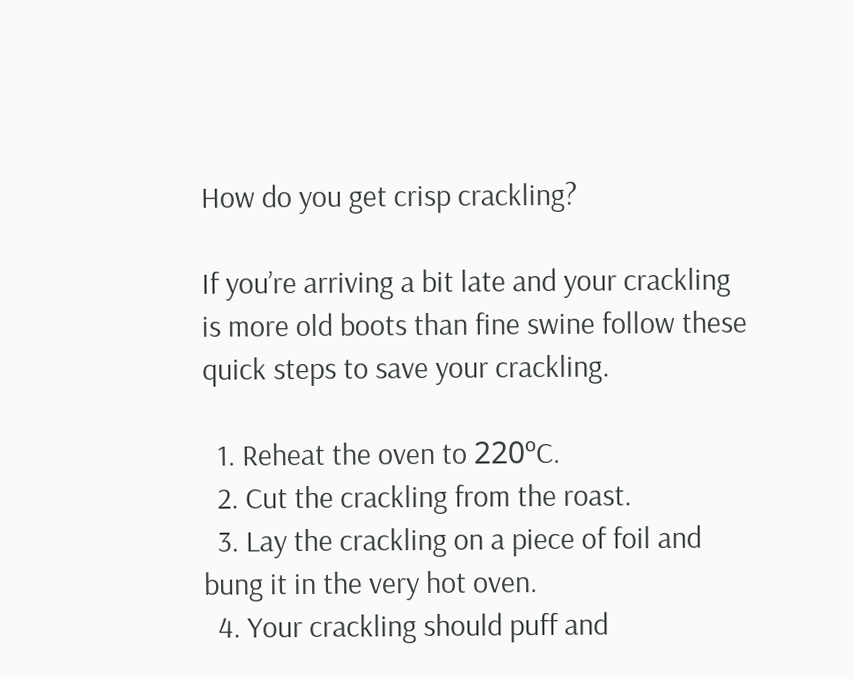How do you get crisp crackling?

If you’re arriving a bit late and your crackling is more old boots than fine swine follow these quick steps to save your crackling.

  1. Reheat the oven to 220ºC.
  2. Cut the crackling from the roast.
  3. Lay the crackling on a piece of foil and bung it in the very hot oven.
  4. Your crackling should puff and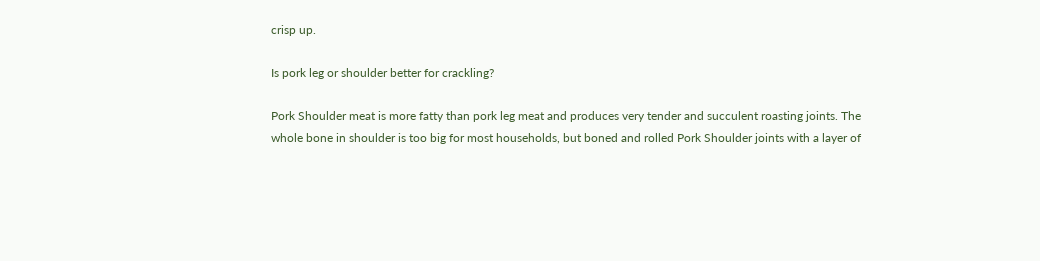crisp up.

Is pork leg or shoulder better for crackling?

Pork Shoulder meat is more fatty than pork leg meat and produces very tender and succulent roasting joints. The whole bone in shoulder is too big for most households, but boned and rolled Pork Shoulder joints with a layer of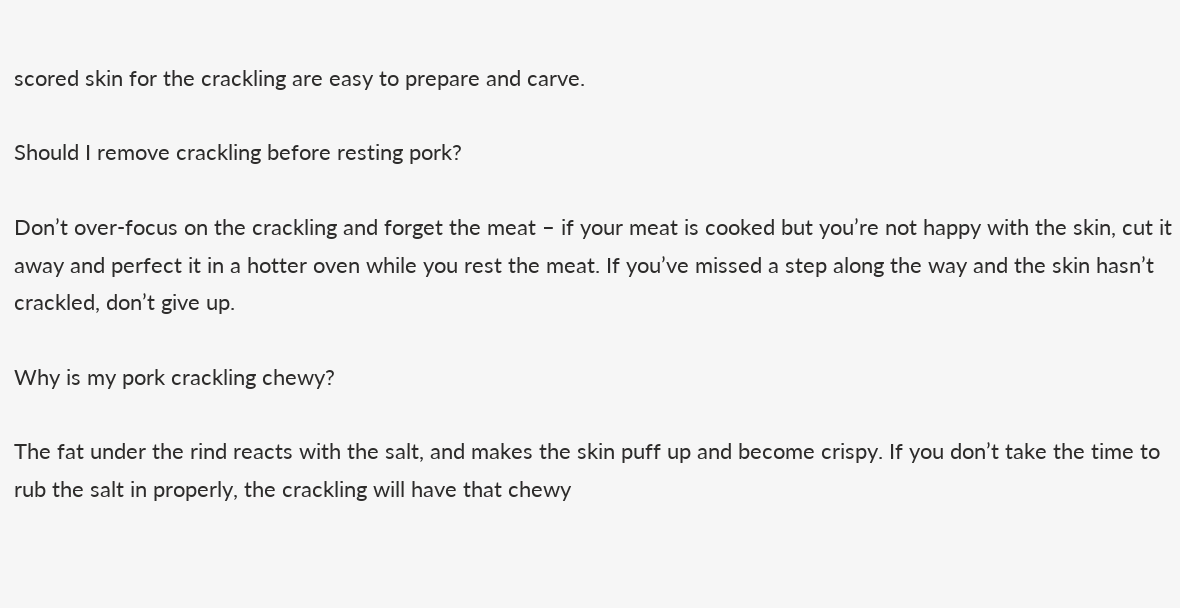scored skin for the crackling are easy to prepare and carve.

Should I remove crackling before resting pork?

Don’t over-focus on the crackling and forget the meat – if your meat is cooked but you’re not happy with the skin, cut it away and perfect it in a hotter oven while you rest the meat. If you’ve missed a step along the way and the skin hasn’t crackled, don’t give up.

Why is my pork crackling chewy?

The fat under the rind reacts with the salt, and makes the skin puff up and become crispy. If you don’t take the time to rub the salt in properly, the crackling will have that chewy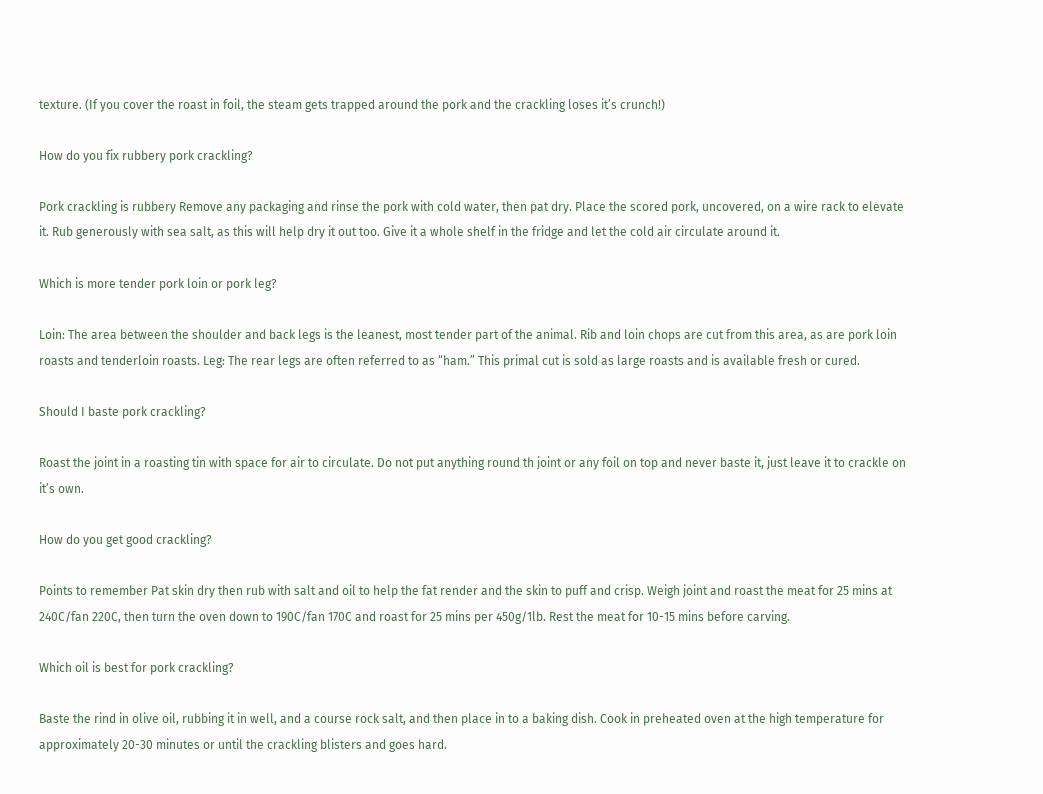texture. (If you cover the roast in foil, the steam gets trapped around the pork and the crackling loses it’s crunch!)

How do you fix rubbery pork crackling?

Pork crackling is rubbery Remove any packaging and rinse the pork with cold water, then pat dry. Place the scored pork, uncovered, on a wire rack to elevate it. Rub generously with sea salt, as this will help dry it out too. Give it a whole shelf in the fridge and let the cold air circulate around it.

Which is more tender pork loin or pork leg?

Loin: The area between the shoulder and back legs is the leanest, most tender part of the animal. Rib and loin chops are cut from this area, as are pork loin roasts and tenderloin roasts. Leg: The rear legs are often referred to as “ham.” This primal cut is sold as large roasts and is available fresh or cured.

Should I baste pork crackling?

Roast the joint in a roasting tin with space for air to circulate. Do not put anything round th joint or any foil on top and never baste it, just leave it to crackle on it’s own.

How do you get good crackling?

Points to remember Pat skin dry then rub with salt and oil to help the fat render and the skin to puff and crisp. Weigh joint and roast the meat for 25 mins at 240C/fan 220C, then turn the oven down to 190C/fan 170C and roast for 25 mins per 450g/1lb. Rest the meat for 10-15 mins before carving.

Which oil is best for pork crackling?

Baste the rind in olive oil, rubbing it in well, and a course rock salt, and then place in to a baking dish. Cook in preheated oven at the high temperature for approximately 20-30 minutes or until the crackling blisters and goes hard.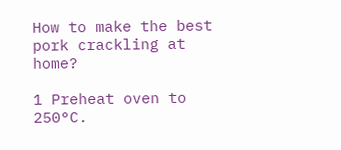How to make the best pork crackling at home?

1 Preheat oven to 250°C.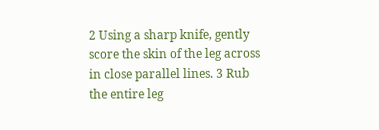2 Using a sharp knife, gently score the skin of the leg across in close parallel lines. 3 Rub the entire leg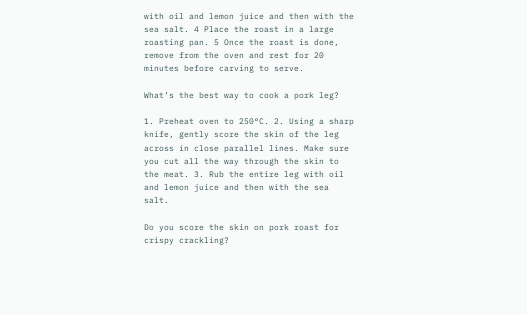with oil and lemon juice and then with the sea salt. 4 Place the roast in a large roasting pan. 5 Once the roast is done, remove from the oven and rest for 20 minutes before carving to serve.

What’s the best way to cook a pork leg?

1. Preheat oven to 250°C. 2. Using a sharp knife, gently score the skin of the leg across in close parallel lines. Make sure you cut all the way through the skin to the meat. 3. Rub the entire leg with oil and lemon juice and then with the sea salt.

Do you score the skin on pork roast for crispy crackling?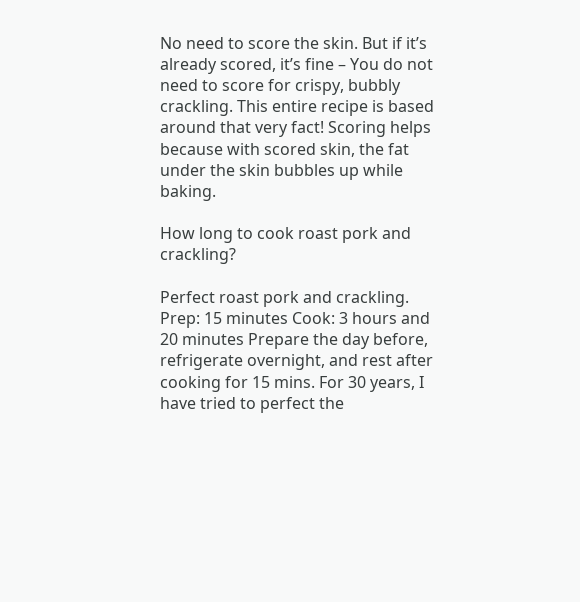No need to score the skin. But if it’s already scored, it’s fine – You do not need to score for crispy, bubbly crackling. This entire recipe is based around that very fact! Scoring helps because with scored skin, the fat under the skin bubbles up while baking.

How long to cook roast pork and crackling?

Perfect roast pork and crackling. Prep: 15 minutes Cook: 3 hours and 20 minutes Prepare the day before, refrigerate overnight, and rest after cooking for 15 mins. For 30 years, I have tried to perfect the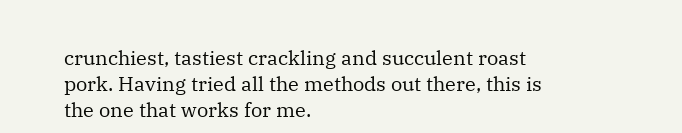crunchiest, tastiest crackling and succulent roast pork. Having tried all the methods out there, this is the one that works for me.